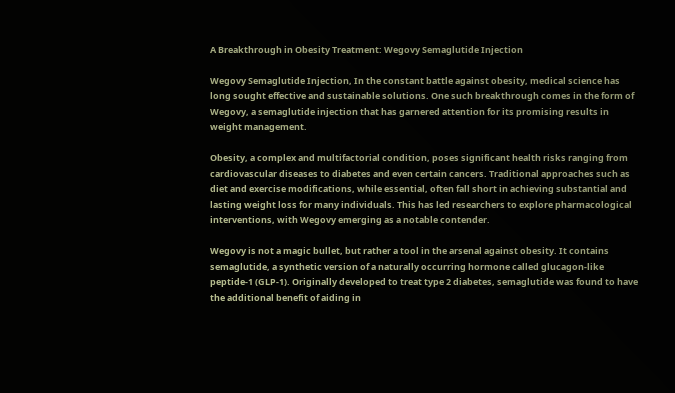A Breakthrough in Obesity Treatment: Wegovy Semaglutide Injection

Wegovy Semaglutide Injection, In the constant battle against obesity, medical science has long sought effective and sustainable solutions. One such breakthrough comes in the form of Wegovy, a semaglutide injection that has garnered attention for its promising results in weight management.

Obesity, a complex and multifactorial condition, poses significant health risks ranging from cardiovascular diseases to diabetes and even certain cancers. Traditional approaches such as diet and exercise modifications, while essential, often fall short in achieving substantial and lasting weight loss for many individuals. This has led researchers to explore pharmacological interventions, with Wegovy emerging as a notable contender.

Wegovy is not a magic bullet, but rather a tool in the arsenal against obesity. It contains semaglutide, a synthetic version of a naturally occurring hormone called glucagon-like peptide-1 (GLP-1). Originally developed to treat type 2 diabetes, semaglutide was found to have the additional benefit of aiding in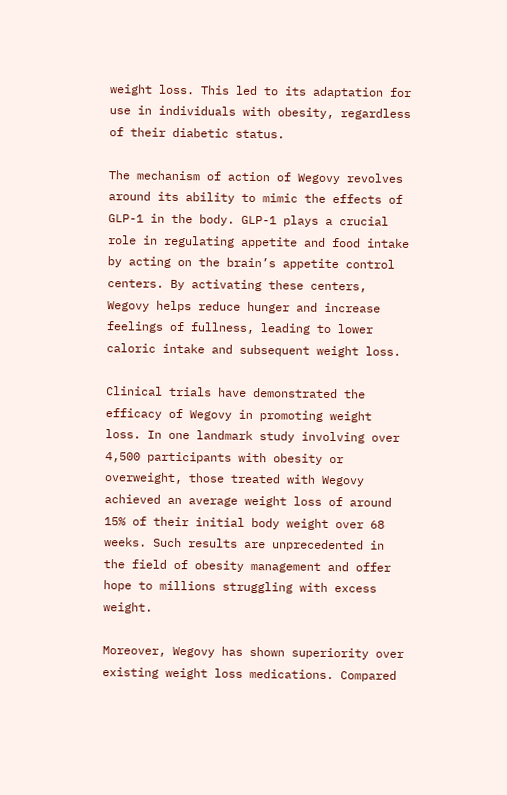weight loss. This led to its adaptation for use in individuals with obesity, regardless of their diabetic status.

The mechanism of action of Wegovy revolves around its ability to mimic the effects of GLP-1 in the body. GLP-1 plays a crucial role in regulating appetite and food intake by acting on the brain’s appetite control centers. By activating these centers, Wegovy helps reduce hunger and increase feelings of fullness, leading to lower caloric intake and subsequent weight loss.

Clinical trials have demonstrated the efficacy of Wegovy in promoting weight loss. In one landmark study involving over 4,500 participants with obesity or overweight, those treated with Wegovy achieved an average weight loss of around 15% of their initial body weight over 68 weeks. Such results are unprecedented in the field of obesity management and offer hope to millions struggling with excess weight.

Moreover, Wegovy has shown superiority over existing weight loss medications. Compared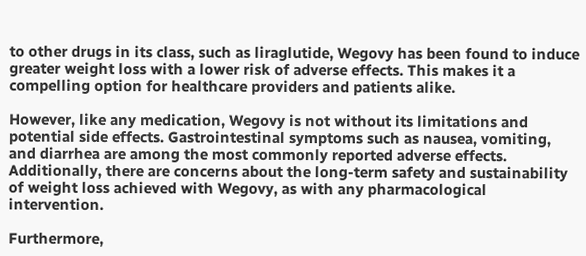to other drugs in its class, such as liraglutide, Wegovy has been found to induce greater weight loss with a lower risk of adverse effects. This makes it a compelling option for healthcare providers and patients alike.

However, like any medication, Wegovy is not without its limitations and potential side effects. Gastrointestinal symptoms such as nausea, vomiting, and diarrhea are among the most commonly reported adverse effects. Additionally, there are concerns about the long-term safety and sustainability of weight loss achieved with Wegovy, as with any pharmacological intervention.

Furthermore,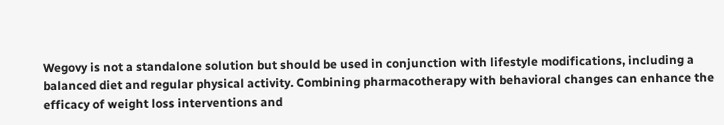Wegovy is not a standalone solution but should be used in conjunction with lifestyle modifications, including a balanced diet and regular physical activity. Combining pharmacotherapy with behavioral changes can enhance the efficacy of weight loss interventions and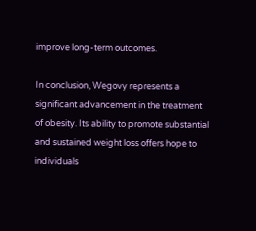improve long-term outcomes.

In conclusion, Wegovy represents a significant advancement in the treatment of obesity. Its ability to promote substantial and sustained weight loss offers hope to individuals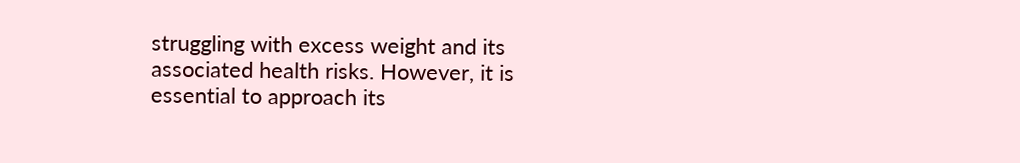struggling with excess weight and its associated health risks. However, it is essential to approach its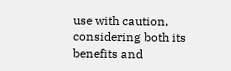use with caution, considering both its benefits and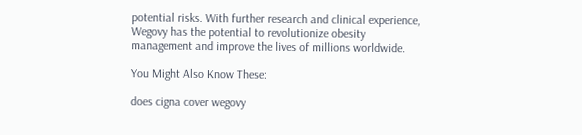potential risks. With further research and clinical experience, Wegovy has the potential to revolutionize obesity management and improve the lives of millions worldwide.

You Might Also Know These:

does cigna cover wegovy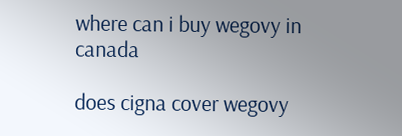where can i buy wegovy in canada

does cigna cover wegovy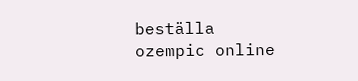beställa ozempic online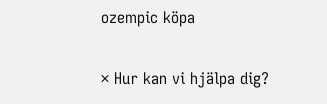ozempic köpa

× Hur kan vi hjälpa dig?